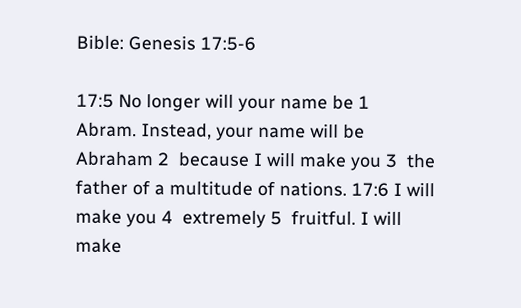Bible: Genesis 17:5-6

17:5 No longer will your name be 1  Abram. Instead, your name will be Abraham 2  because I will make you 3  the father of a multitude of nations. 17:6 I will make you 4  extremely 5  fruitful. I will make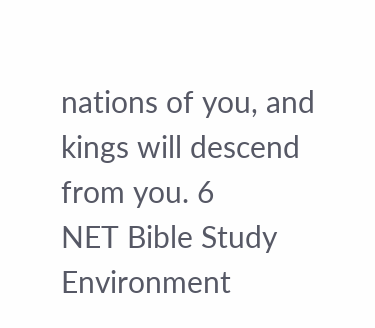nations of you, and kings will descend from you. 6
NET Bible Study Environment